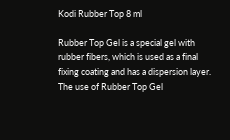Kodi Rubber Top 8 ml

Rubber Top Gel is a special gel with rubber fibers, which is used as a final fixing coating and has a dispersion layer.
The use of Rubber Top Gel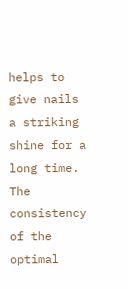helps to give nails a striking shine for a long time.
The consistency of the optimal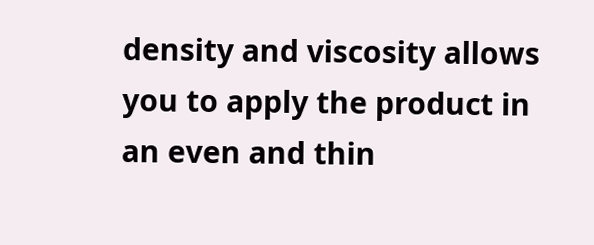density and viscosity allows you to apply the product in an even and thin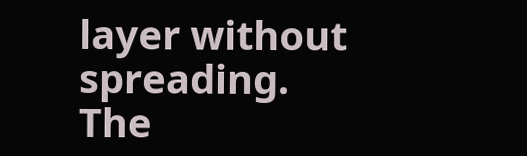layer without spreading.
The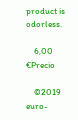product is odorless.

    6,00 €Precio

    ©2019 euro-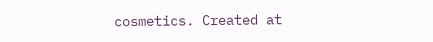cosmetics. Created at